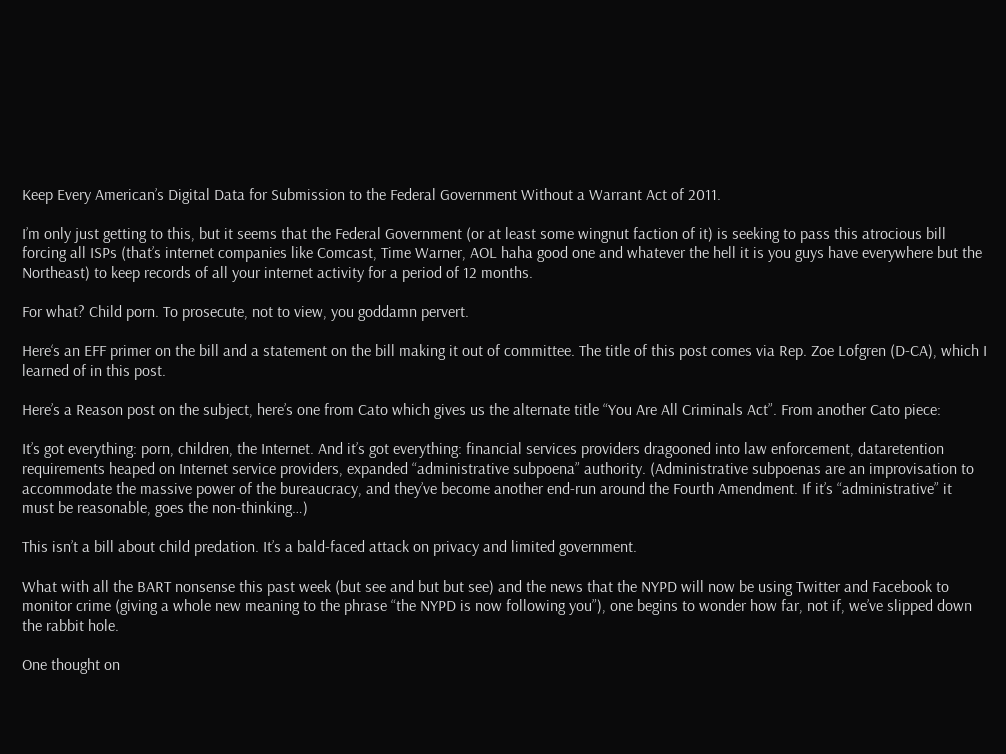Keep Every American’s Digital Data for Submission to the Federal Government Without a Warrant Act of 2011.

I’m only just getting to this, but it seems that the Federal Government (or at least some wingnut faction of it) is seeking to pass this atrocious bill forcing all ISPs (that’s internet companies like Comcast, Time Warner, AOL haha good one and whatever the hell it is you guys have everywhere but the Northeast) to keep records of all your internet activity for a period of 12 months.

For what? Child porn. To prosecute, not to view, you goddamn pervert.

Here‘s an EFF primer on the bill and a statement on the bill making it out of committee. The title of this post comes via Rep. Zoe Lofgren (D-CA), which I learned of in this post.

Here’s a Reason post on the subject, here’s one from Cato which gives us the alternate title “You Are All Criminals Act”. From another Cato piece:

It’s got everything: porn, children, the Internet. And it’s got everything: financial services providers dragooned into law enforcement, dataretention requirements heaped on Internet service providers, expanded “administrative subpoena” authority. (Administrative subpoenas are an improvisation to accommodate the massive power of the bureaucracy, and they’ve become another end-run around the Fourth Amendment. If it’s “administrative” it must be reasonable, goes the non-thinking…)

This isn’t a bill about child predation. It’s a bald-faced attack on privacy and limited government.

What with all the BART nonsense this past week (but see and but but see) and the news that the NYPD will now be using Twitter and Facebook to monitor crime (giving a whole new meaning to the phrase “the NYPD is now following you”), one begins to wonder how far, not if, we’ve slipped down the rabbit hole.

One thought on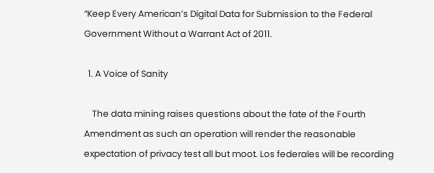“Keep Every American’s Digital Data for Submission to the Federal Government Without a Warrant Act of 2011.

  1. A Voice of Sanity

    The data mining raises questions about the fate of the Fourth Amendment as such an operation will render the reasonable expectation of privacy test all but moot. Los federales will be recording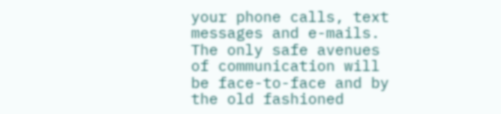your phone calls, text messages and e-mails. The only safe avenues of communication will be face-to-face and by the old fashioned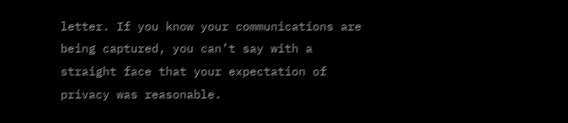letter. If you know your communications are being captured, you can’t say with a straight face that your expectation of privacy was reasonable.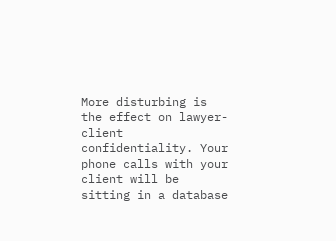More disturbing is the effect on lawyer-client confidentiality. Your phone calls with your client will be sitting in a database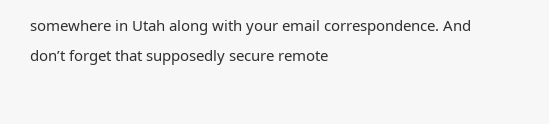somewhere in Utah along with your email correspondence. And don’t forget that supposedly secure remote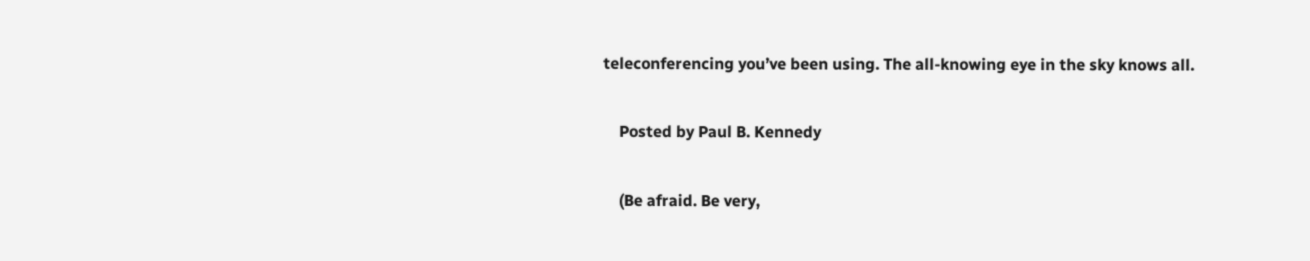teleconferencing you’ve been using. The all-knowing eye in the sky knows all.

    Posted by Paul B. Kennedy

    (Be afraid. Be very,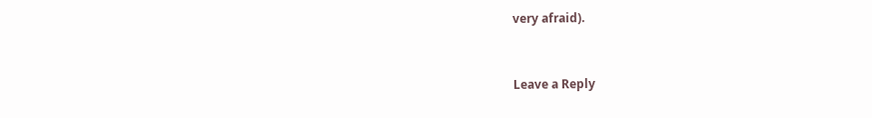very afraid).


Leave a Reply